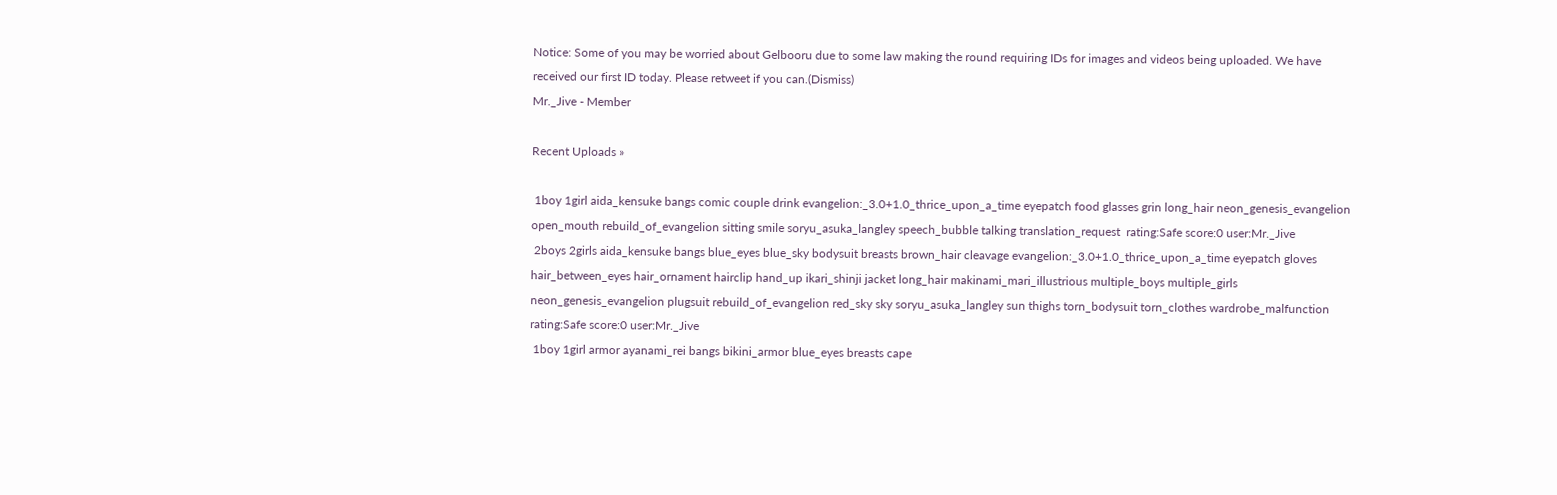Notice: Some of you may be worried about Gelbooru due to some law making the round requiring IDs for images and videos being uploaded. We have received our first ID today. Please retweet if you can.(Dismiss)
Mr._Jive - Member

Recent Uploads »

 1boy 1girl aida_kensuke bangs comic couple drink evangelion:_3.0+1.0_thrice_upon_a_time eyepatch food glasses grin long_hair neon_genesis_evangelion open_mouth rebuild_of_evangelion sitting smile soryu_asuka_langley speech_bubble talking translation_request  rating:Safe score:0 user:Mr._Jive
 2boys 2girls aida_kensuke bangs blue_eyes blue_sky bodysuit breasts brown_hair cleavage evangelion:_3.0+1.0_thrice_upon_a_time eyepatch gloves hair_between_eyes hair_ornament hairclip hand_up ikari_shinji jacket long_hair makinami_mari_illustrious multiple_boys multiple_girls neon_genesis_evangelion plugsuit rebuild_of_evangelion red_sky sky soryu_asuka_langley sun thighs torn_bodysuit torn_clothes wardrobe_malfunction  rating:Safe score:0 user:Mr._Jive
 1boy 1girl armor ayanami_rei bangs bikini_armor blue_eyes breasts cape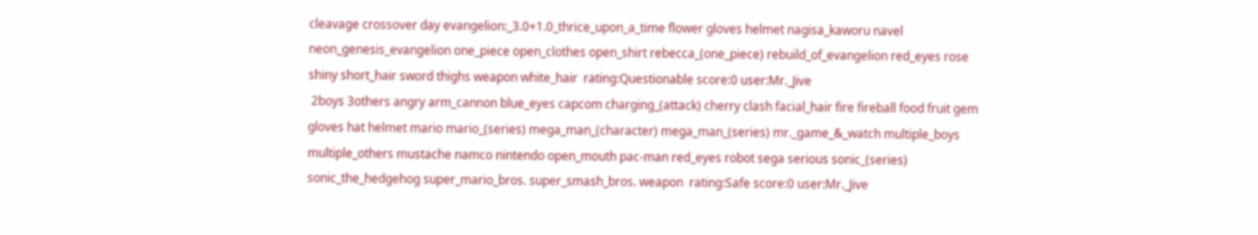cleavage crossover day evangelion:_3.0+1.0_thrice_upon_a_time flower gloves helmet nagisa_kaworu navel neon_genesis_evangelion one_piece open_clothes open_shirt rebecca_(one_piece) rebuild_of_evangelion red_eyes rose shiny short_hair sword thighs weapon white_hair  rating:Questionable score:0 user:Mr._Jive
 2boys 3others angry arm_cannon blue_eyes capcom charging_(attack) cherry clash facial_hair fire fireball food fruit gem gloves hat helmet mario mario_(series) mega_man_(character) mega_man_(series) mr._game_&_watch multiple_boys multiple_others mustache namco nintendo open_mouth pac-man red_eyes robot sega serious sonic_(series) sonic_the_hedgehog super_mario_bros. super_smash_bros. weapon  rating:Safe score:0 user:Mr._Jive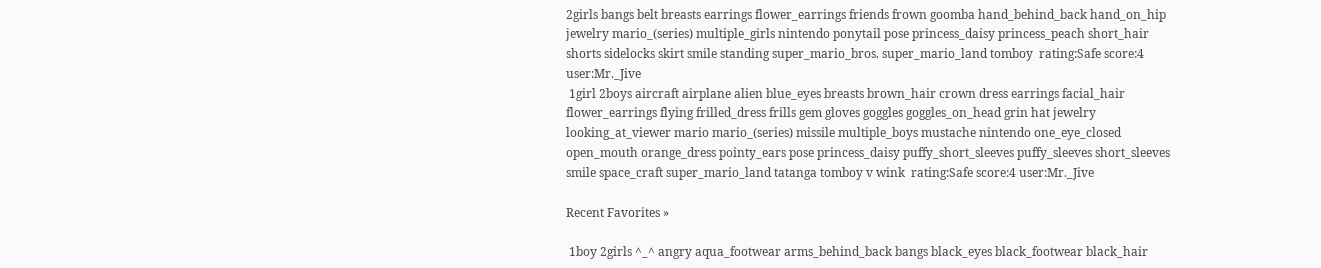2girls bangs belt breasts earrings flower_earrings friends frown goomba hand_behind_back hand_on_hip jewelry mario_(series) multiple_girls nintendo ponytail pose princess_daisy princess_peach short_hair shorts sidelocks skirt smile standing super_mario_bros. super_mario_land tomboy  rating:Safe score:4 user:Mr._Jive
 1girl 2boys aircraft airplane alien blue_eyes breasts brown_hair crown dress earrings facial_hair flower_earrings flying frilled_dress frills gem gloves goggles goggles_on_head grin hat jewelry looking_at_viewer mario mario_(series) missile multiple_boys mustache nintendo one_eye_closed open_mouth orange_dress pointy_ears pose princess_daisy puffy_short_sleeves puffy_sleeves short_sleeves smile space_craft super_mario_land tatanga tomboy v wink  rating:Safe score:4 user:Mr._Jive

Recent Favorites »

 1boy 2girls ^_^ angry aqua_footwear arms_behind_back bangs black_eyes black_footwear black_hair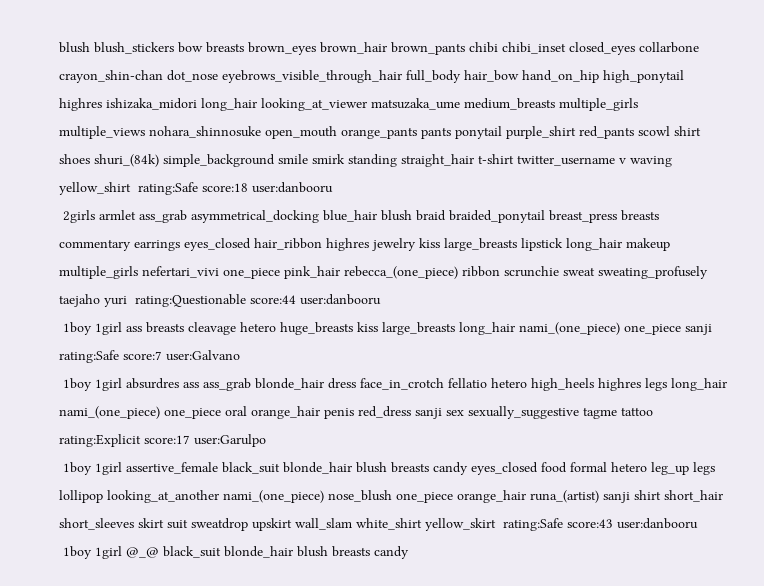blush blush_stickers bow breasts brown_eyes brown_hair brown_pants chibi chibi_inset closed_eyes collarbone crayon_shin-chan dot_nose eyebrows_visible_through_hair full_body hair_bow hand_on_hip high_ponytail highres ishizaka_midori long_hair looking_at_viewer matsuzaka_ume medium_breasts multiple_girls multiple_views nohara_shinnosuke open_mouth orange_pants pants ponytail purple_shirt red_pants scowl shirt shoes shuri_(84k) simple_background smile smirk standing straight_hair t-shirt twitter_username v waving yellow_shirt  rating:Safe score:18 user:danbooru
 2girls armlet ass_grab asymmetrical_docking blue_hair blush braid braided_ponytail breast_press breasts commentary earrings eyes_closed hair_ribbon highres jewelry kiss large_breasts lipstick long_hair makeup multiple_girls nefertari_vivi one_piece pink_hair rebecca_(one_piece) ribbon scrunchie sweat sweating_profusely taejaho yuri  rating:Questionable score:44 user:danbooru
 1boy 1girl ass breasts cleavage hetero huge_breasts kiss large_breasts long_hair nami_(one_piece) one_piece sanji  rating:Safe score:7 user:Galvano
 1boy 1girl absurdres ass ass_grab blonde_hair dress face_in_crotch fellatio hetero high_heels highres legs long_hair nami_(one_piece) one_piece oral orange_hair penis red_dress sanji sex sexually_suggestive tagme tattoo  rating:Explicit score:17 user:Garulpo
 1boy 1girl assertive_female black_suit blonde_hair blush breasts candy eyes_closed food formal hetero leg_up legs lollipop looking_at_another nami_(one_piece) nose_blush one_piece orange_hair runa_(artist) sanji shirt short_hair short_sleeves skirt suit sweatdrop upskirt wall_slam white_shirt yellow_skirt  rating:Safe score:43 user:danbooru
 1boy 1girl @_@ black_suit blonde_hair blush breasts candy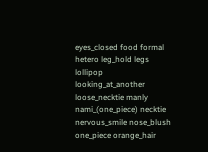eyes_closed food formal hetero leg_hold legs lollipop looking_at_another loose_necktie manly nami_(one_piece) necktie nervous_smile nose_blush one_piece orange_hair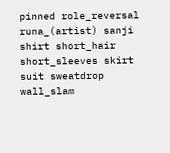pinned role_reversal runa_(artist) sanji shirt short_hair short_sleeves skirt suit sweatdrop wall_slam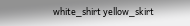white_shirt yellow_skirt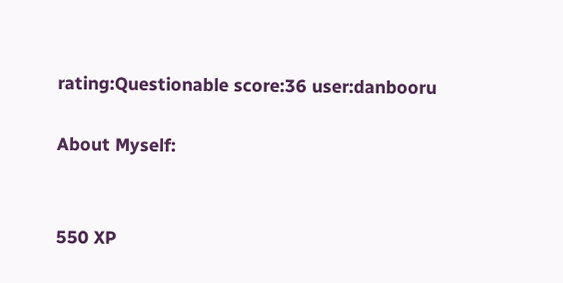rating:Questionable score:36 user:danbooru

About Myself:


550 XP